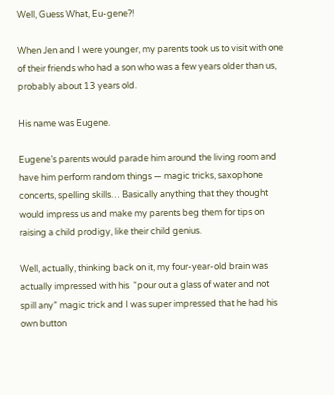Well, Guess What, Eu-gene?!

When Jen and I were younger, my parents took us to visit with one of their friends who had a son who was a few years older than us, probably about 13 years old.

His name was Eugene.

Eugene’s parents would parade him around the living room and have him perform random things — magic tricks, saxophone concerts, spelling skills… Basically anything that they thought would impress us and make my parents beg them for tips on raising a child prodigy, like their child genius.

Well, actually, thinking back on it, my four-year-old brain was actually impressed with his  “pour out a glass of water and not spill any” magic trick and I was super impressed that he had his own button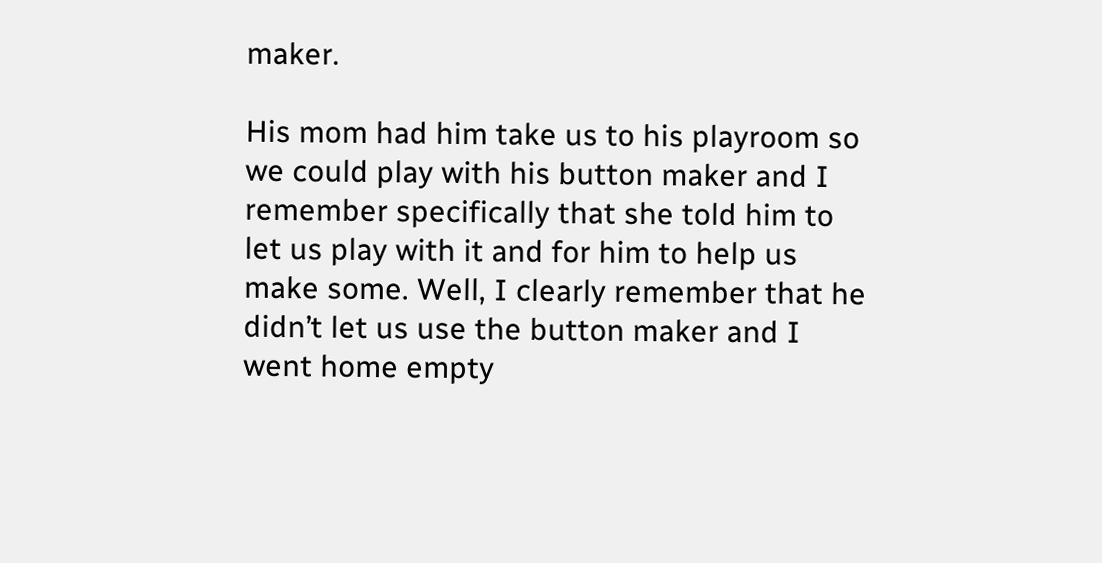maker.

His mom had him take us to his playroom so we could play with his button maker and I remember specifically that she told him to let us play with it and for him to help us make some. Well, I clearly remember that he didn’t let us use the button maker and I went home empty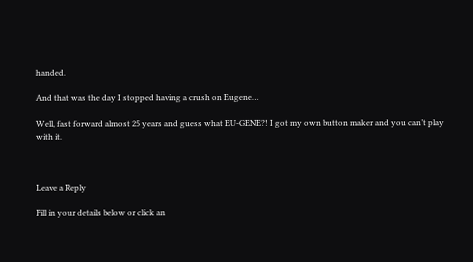handed.

And that was the day I stopped having a crush on Eugene…

Well, fast forward almost 25 years and guess what EU-GENE?! I got my own button maker and you can’t play with it.



Leave a Reply

Fill in your details below or click an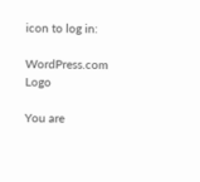icon to log in:

WordPress.com Logo

You are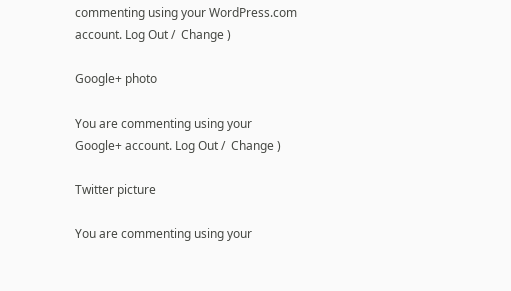commenting using your WordPress.com account. Log Out /  Change )

Google+ photo

You are commenting using your Google+ account. Log Out /  Change )

Twitter picture

You are commenting using your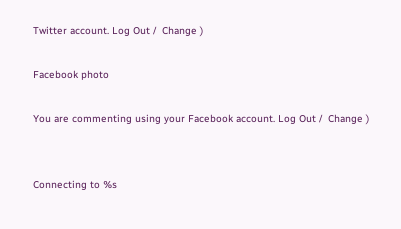Twitter account. Log Out /  Change )

Facebook photo

You are commenting using your Facebook account. Log Out /  Change )


Connecting to %s